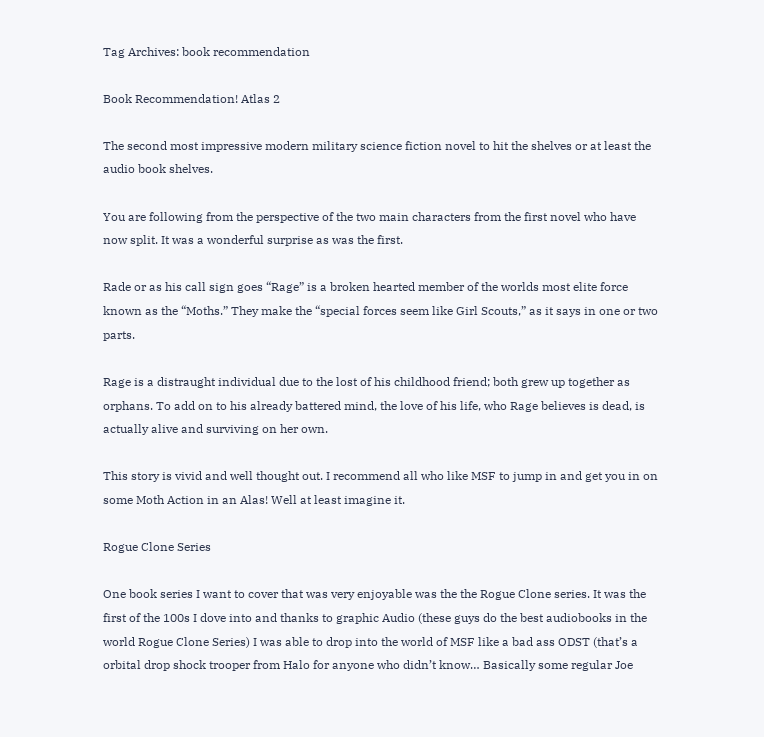Tag Archives: book recommendation

Book Recommendation! Atlas 2

The second most impressive modern military science fiction novel to hit the shelves or at least the audio book shelves.

You are following from the perspective of the two main characters from the first novel who have now split. It was a wonderful surprise as was the first.

Rade or as his call sign goes “Rage” is a broken hearted member of the worlds most elite force known as the “Moths.” They make the “special forces seem like Girl Scouts,” as it says in one or two parts.

Rage is a distraught individual due to the lost of his childhood friend; both grew up together as orphans. To add on to his already battered mind, the love of his life, who Rage believes is dead, is actually alive and surviving on her own.

This story is vivid and well thought out. I recommend all who like MSF to jump in and get you in on some Moth Action in an Alas! Well at least imagine it.

Rogue Clone Series

One book series I want to cover that was very enjoyable was the the Rogue Clone series. It was the first of the 100s I dove into and thanks to graphic Audio (these guys do the best audiobooks in the world Rogue Clone Series) I was able to drop into the world of MSF like a bad ass ODST (that’s a orbital drop shock trooper from Halo for anyone who didn’t know… Basically some regular Joe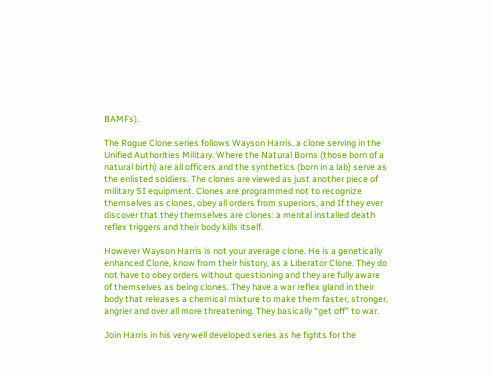BAMFs).

The Rogue Clone series follows Wayson Harris, a clone serving in the Unified Authorities Military. Where the Natural Borns (those born of a natural birth) are all officers and the synthetics (born in a lab) serve as the enlisted soldiers. The clones are viewed as just another piece of military SI equipment. Clones are programmed not to recognize themselves as clones, obey all orders from superiors, and If they ever discover that they themselves are clones: a mental installed death reflex triggers and their body kills itself.

However Wayson Harris is not your average clone. He is a genetically enhanced Clone, know from their history, as a Liberator Clone. They do not have to obey orders without questioning and they are fully aware of themselves as being clones. They have a war reflex gland in their body that releases a chemical mixture to make them faster, stronger, angrier and over all more threatening. They basically “get off” to war.

Join Harris in his very well developed series as he fights for the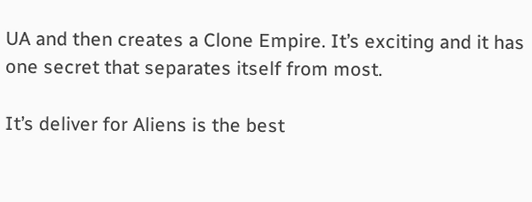UA and then creates a Clone Empire. It’s exciting and it has one secret that separates itself from most.

It’s deliver for Aliens is the best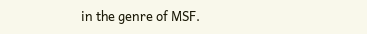in the genre of MSF.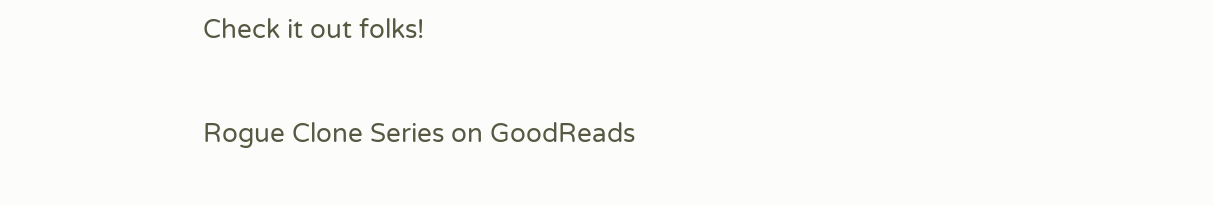Check it out folks!

Rogue Clone Series on GoodReads